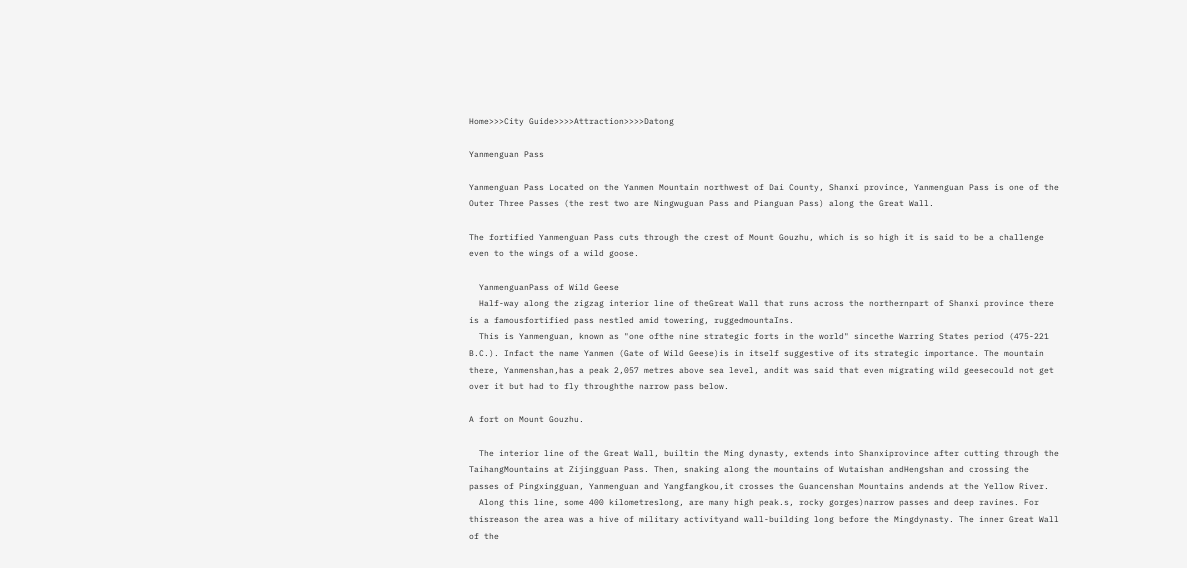Home>>>City Guide>>>>Attraction>>>>Datong

Yanmenguan Pass

Yanmenguan Pass Located on the Yanmen Mountain northwest of Dai County, Shanxi province, Yanmenguan Pass is one of the Outer Three Passes (the rest two are Ningwuguan Pass and Pianguan Pass) along the Great Wall.

The fortified Yanmenguan Pass cuts through the crest of Mount Gouzhu, which is so high it is said to be a challenge even to the wings of a wild goose.

  YanmenguanPass of Wild Geese
  Half-way along the zigzag interior line of theGreat Wall that runs across the northernpart of Shanxi province there is a famousfortified pass nestled amid towering, ruggedmountaIns.
  This is Yanmenguan, known as "one ofthe nine strategic forts in the world" sincethe Warring States period (475-221 B.C.). Infact the name Yanmen (Gate of Wild Geese)is in itself suggestive of its strategic importance. The mountain there, Yanmenshan,has a peak 2,057 metres above sea level, andit was said that even migrating wild geesecould not get over it but had to fly throughthe narrow pass below.

A fort on Mount Gouzhu.

  The interior line of the Great Wall, builtin the Ming dynasty, extends into Shanxiprovince after cutting through the TaihangMountains at Zijingguan Pass. Then, snaking along the mountains of Wutaishan andHengshan and crossing the passes of Pingxingguan, Yanmenguan and Yangfangkou,it crosses the Guancenshan Mountains andends at the Yellow River.
  Along this line, some 400 kilometreslong, are many high peak.s, rocky gorges)narrow passes and deep ravines. For thisreason the area was a hive of military activityand wall-building long before the Mingdynasty. The inner Great Wall of the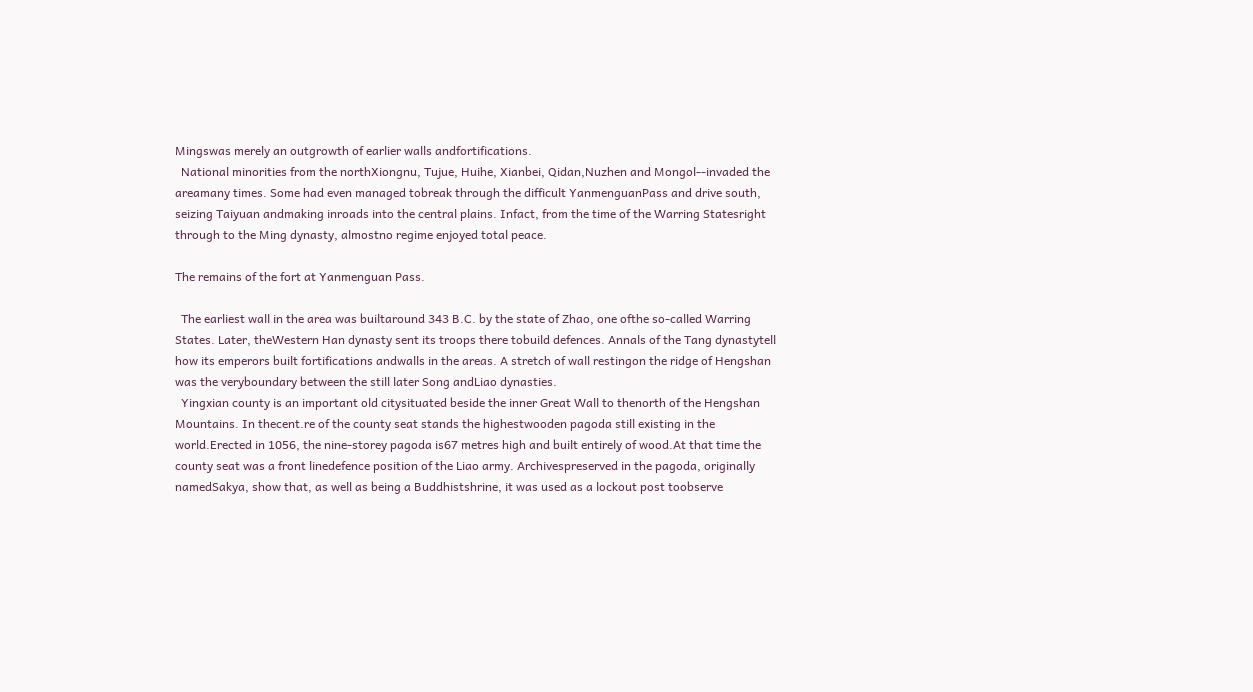Mingswas merely an outgrowth of earlier walls andfortifications.
  National minorities from the northXiongnu, Tujue, Huihe, Xianbei, Qidan,Nuzhen and Mongol--invaded the areamany times. Some had even managed tobreak through the difficult YanmenguanPass and drive south, seizing Taiyuan andmaking inroads into the central plains. Infact, from the time of the Warring Statesright through to the Ming dynasty, almostno regime enjoyed total peace.

The remains of the fort at Yanmenguan Pass.

  The earliest wall in the area was builtaround 343 B.C. by the state of Zhao, one ofthe so-called Warring States. Later, theWestern Han dynasty sent its troops there tobuild defences. Annals of the Tang dynastytell how its emperors built fortifications andwalls in the areas. A stretch of wall restingon the ridge of Hengshan was the veryboundary between the still later Song andLiao dynasties.
  Yingxian county is an important old citysituated beside the inner Great Wall to thenorth of the Hengshan Mountains. In thecent.re of the county seat stands the highestwooden pagoda still existing in the world.Erected in 1056, the nine-storey pagoda is67 metres high and built entirely of wood.At that time the county seat was a front linedefence position of the Liao army. Archivespreserved in the pagoda, originally namedSakya, show that, as well as being a Buddhistshrine, it was used as a lockout post toobserve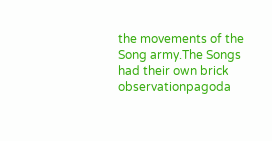the movements of the Song army.The Songs had their own brick observationpagoda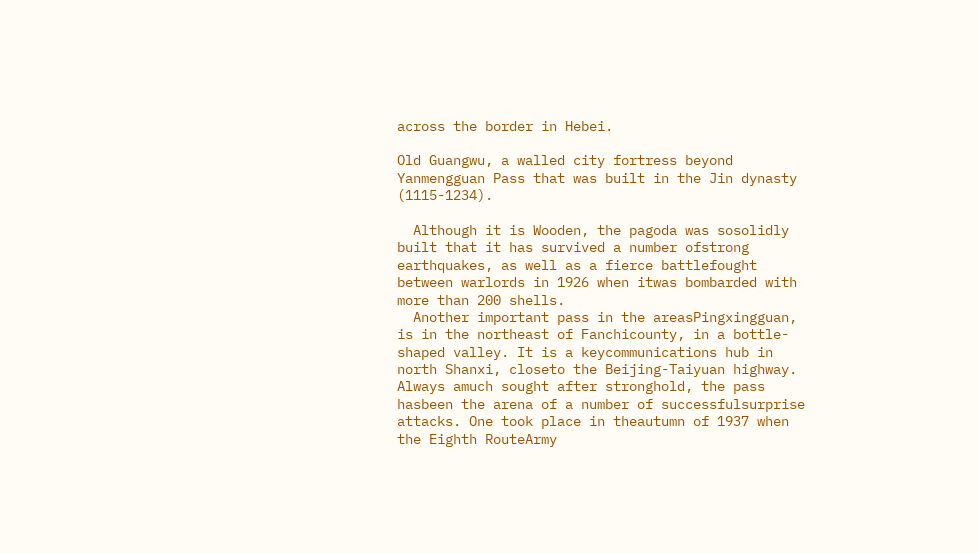across the border in Hebei.

Old Guangwu, a walled city fortress beyond Yanmengguan Pass that was built in the Jin dynasty (1115-1234).

  Although it is Wooden, the pagoda was sosolidly built that it has survived a number ofstrong earthquakes, as well as a fierce battlefought between warlords in 1926 when itwas bombarded with more than 200 shells.
  Another important pass in the areasPingxingguan, is in the northeast of Fanchicounty, in a bottle-shaped valley. It is a keycommunications hub in north Shanxi, closeto the Beijing-Taiyuan highway. Always amuch sought after stronghold, the pass hasbeen the arena of a number of successfulsurprise attacks. One took place in theautumn of 1937 when the Eighth RouteArmy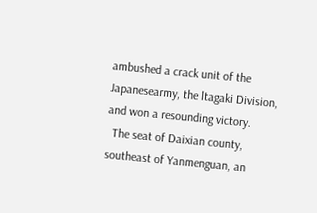ambushed a crack unit of the Japanesearmy, the ltagaki Division, and won a resounding victory.
  The seat of Daixian county, southeast of Yanmenguan, an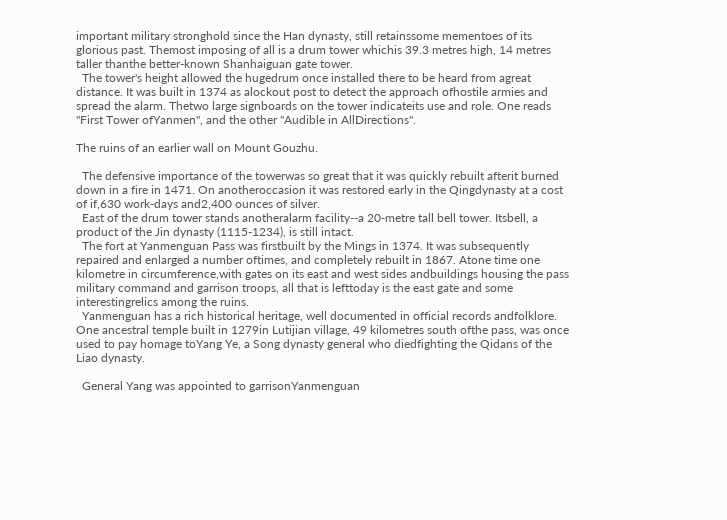important military stronghold since the Han dynasty, still retainssome mementoes of its glorious past. Themost imposing of all is a drum tower whichis 39.3 metres high, 14 metres taller thanthe better-known Shanhaiguan gate tower.
  The tower's height allowed the hugedrum once installed there to be heard from agreat distance. It was built in 1374 as alockout post to detect the approach ofhostile armies and spread the alarm. Thetwo large signboards on the tower indicateits use and role. One reads "First Tower ofYanmen", and the other "Audible in AllDirections".

The ruins of an earlier wall on Mount Gouzhu.

  The defensive importance of the towerwas so great that it was quickly rebuilt afterit burned down in a fire in 1471. On anotheroccasion it was restored early in the Qingdynasty at a cost of if,630 work-days and2,400 ounces of silver.
  East of the drum tower stands anotheralarm facility--a 20-metre tall bell tower. Itsbell, a product of the Jin dynasty (1115-1234), is still intact.
  The fort at Yanmenguan Pass was firstbuilt by the Mings in 1374. It was subsequently repaired and enlarged a number oftimes, and completely rebuilt in 1867. Atone time one kilometre in circumference,with gates on its east and west sides andbuildings housing the pass military command and garrison troops, all that is lefttoday is the east gate and some interestingrelics among the ruins.
  Yanmenguan has a rich historical heritage, well documented in official records andfolklore. One ancestral temple built in 1279in Lutijian village, 49 kilometres south ofthe pass, was once used to pay homage toYang Ye, a Song dynasty general who diedfighting the Qidans of the Liao dynasty.

  General Yang was appointed to garrisonYanmenguan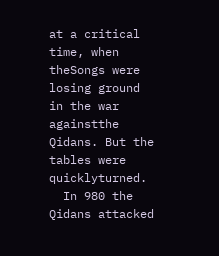at a critical time, when theSongs were losing ground in the war againstthe Qidans. But the tables were quicklyturned.
  In 980 the Qidans attacked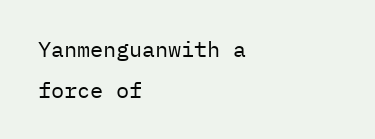Yanmenguanwith a force of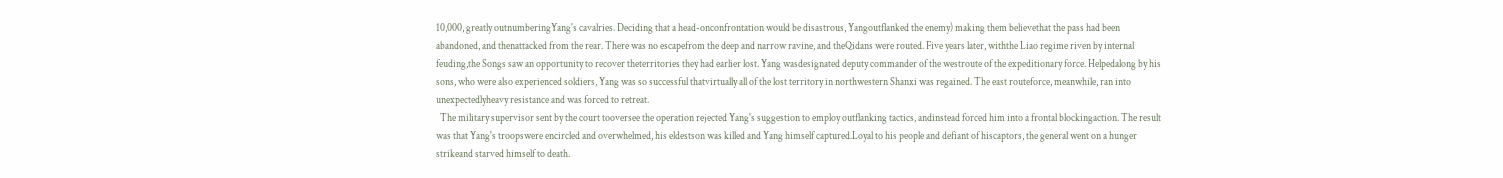10,000, greatly outnumberingYang's cavalries. Deciding that a head-onconfrontation would be disastrous, Yangoutflanked the enemy) making them believethat the pass had been abandoned, and thenattacked from the rear. There was no escapefrom the deep and narrow ravine, and theQidans were routed. Five years later, withthe Liao regime riven by internal feuding,the Songs saw an opportunity to recover theterritories they had earlier lost. Yang wasdesignated deputy commander of the westroute of the expeditionary force. Helpedalong by his sons, who were also experienced soldiers, Yang was so successful thatvirtually all of the lost territory in northwestern Shanxi was regained. The east routeforce, meanwhile, ran into unexpectedlyheavy resistance and was forced to retreat.
  The military supervisor sent by the court tooversee the operation rejected Yang's suggestion to employ outflanking tactics, andinstead forced him into a frontal blockingaction. The result was that Yang's troopswere encircled and overwhelmed, his eldestson was killed and Yang himself captured.Loyal to his people and defiant of hiscaptors, the general went on a hunger strikeand starved himself to death.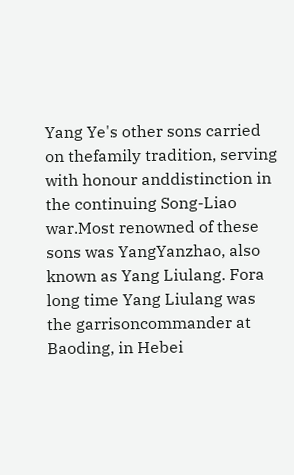Yang Ye's other sons carried on thefamily tradition, serving with honour anddistinction in the continuing Song-Liao war.Most renowned of these sons was YangYanzhao, also known as Yang Liulang. Fora long time Yang Liulang was the garrisoncommander at Baoding, in Hebei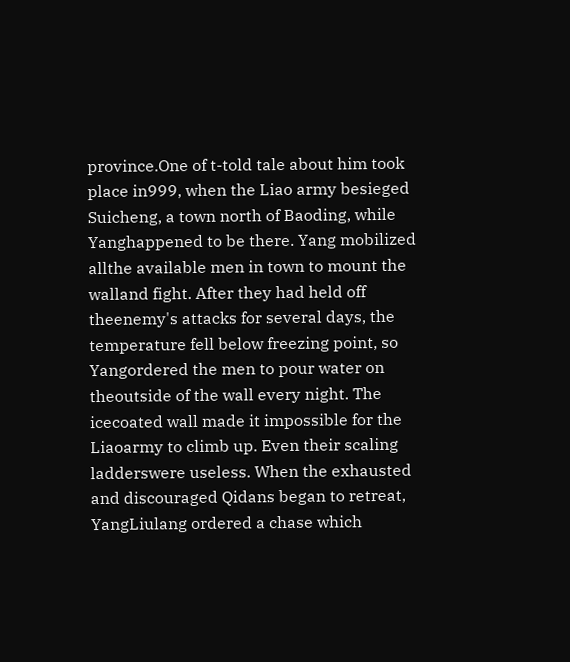province.One of t-told tale about him took place in999, when the Liao army besieged Suicheng, a town north of Baoding, while Yanghappened to be there. Yang mobilized allthe available men in town to mount the walland fight. After they had held off theenemy's attacks for several days, the temperature fell below freezing point, so Yangordered the men to pour water on theoutside of the wall every night. The icecoated wall made it impossible for the Liaoarmy to climb up. Even their scaling ladderswere useless. When the exhausted and discouraged Qidans began to retreat, YangLiulang ordered a chase which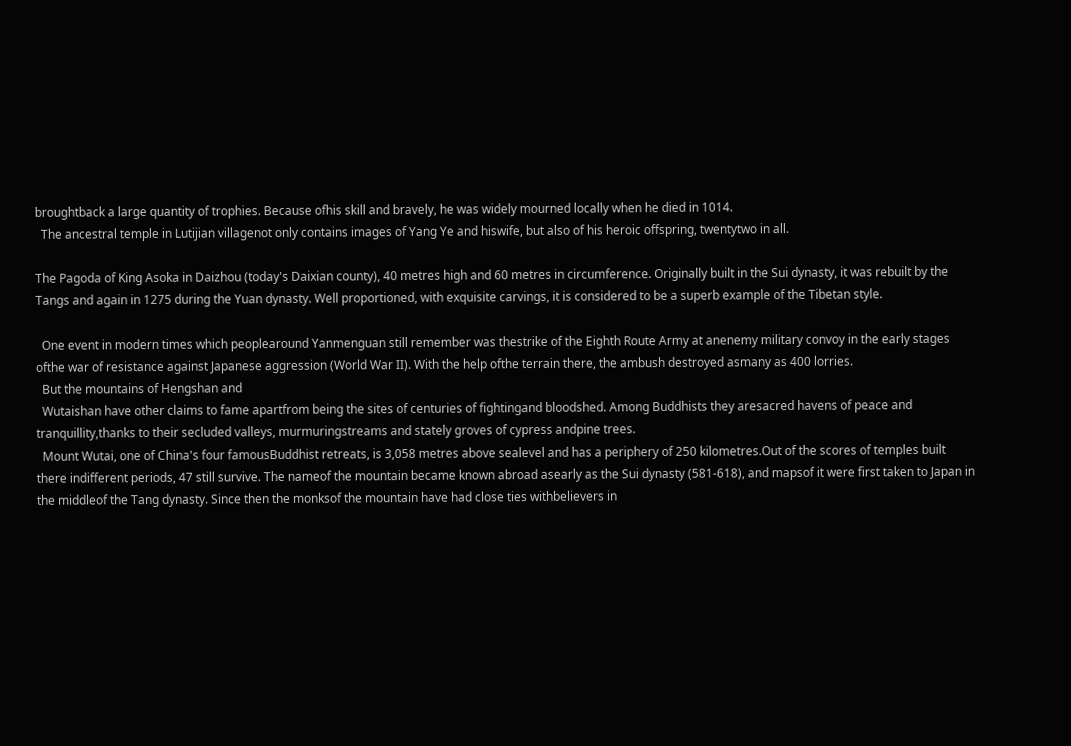broughtback a large quantity of trophies. Because ofhis skill and bravely, he was widely mourned locally when he died in 1014.
  The ancestral temple in Lutijian villagenot only contains images of Yang Ye and hiswife, but also of his heroic offspring, twentytwo in all.

The Pagoda of King Asoka in Daizhou (today's Daixian county), 40 metres high and 60 metres in circumference. Originally built in the Sui dynasty, it was rebuilt by the Tangs and again in 1275 during the Yuan dynasty. Well proportioned, with exquisite carvings, it is considered to be a superb example of the Tibetan style.

  One event in modern times which peoplearound Yanmenguan still remember was thestrike of the Eighth Route Army at anenemy military convoy in the early stages ofthe war of resistance against Japanese aggression (World War II). With the help ofthe terrain there, the ambush destroyed asmany as 400 lorries.
  But the mountains of Hengshan and
  Wutaishan have other claims to fame apartfrom being the sites of centuries of fightingand bloodshed. Among Buddhists they aresacred havens of peace and tranquillity,thanks to their secluded valleys, murmuringstreams and stately groves of cypress andpine trees.
  Mount Wutai, one of China's four famousBuddhist retreats, is 3,058 metres above sealevel and has a periphery of 250 kilometres.Out of the scores of temples built there indifferent periods, 47 still survive. The nameof the mountain became known abroad asearly as the Sui dynasty (581-618), and mapsof it were first taken to Japan in the middleof the Tang dynasty. Since then the monksof the mountain have had close ties withbelievers in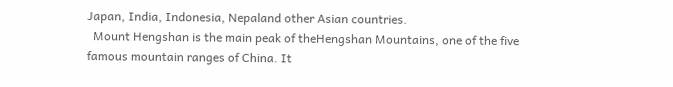Japan, India, Indonesia, Nepaland other Asian countries.
  Mount Hengshan is the main peak of theHengshan Mountains, one of the five famous mountain ranges of China. It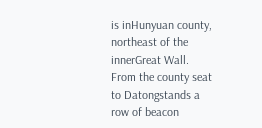is inHunyuan county, northeast of the innerGreat Wall. From the county seat to Datongstands a row of beacon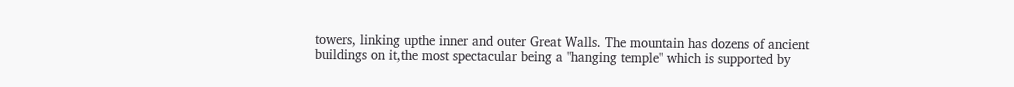towers, linking upthe inner and outer Great Walls. The mountain has dozens of ancient buildings on it,the most spectacular being a "hanging temple" which is supported by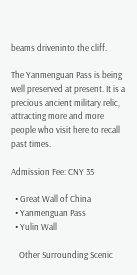beams driveninto the cliff.

The Yanmenguan Pass is being well preserved at present. It is a precious ancient military relic, attracting more and more people who visit here to recall past times.

Admission Fee: CNY 35

  • Great Wall of China
  • Yanmenguan Pass
  • Yulin Wall

    Other Surrounding Scenic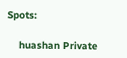Spots:

    huashan Private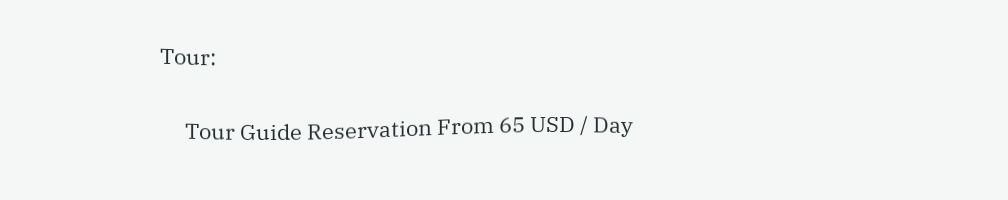Tour:

     Tour Guide Reservation From 65 USD / Day